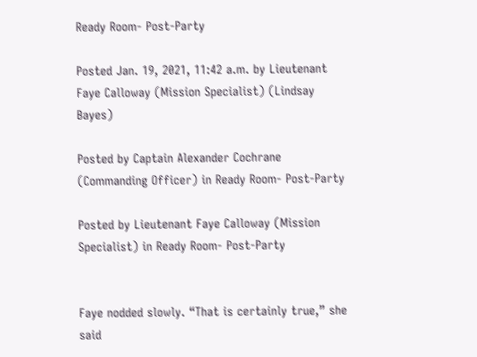Ready Room- Post-Party

Posted Jan. 19, 2021, 11:42 a.m. by Lieutenant Faye Calloway (Mission Specialist) (Lindsay Bayes)

Posted by Captain Alexander Cochrane (Commanding Officer) in Ready Room- Post-Party

Posted by Lieutenant Faye Calloway (Mission Specialist) in Ready Room- Post-Party


Faye nodded slowly. “That is certainly true,” she said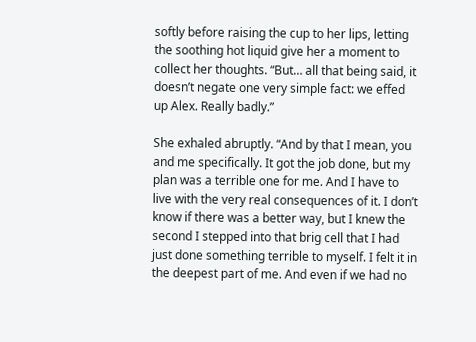softly before raising the cup to her lips, letting the soothing hot liquid give her a moment to collect her thoughts. “But… all that being said, it doesn’t negate one very simple fact: we effed up Alex. Really badly.”

She exhaled abruptly. “And by that I mean, you and me specifically. It got the job done, but my plan was a terrible one for me. And I have to live with the very real consequences of it. I don’t know if there was a better way, but I knew the second I stepped into that brig cell that I had just done something terrible to myself. I felt it in the deepest part of me. And even if we had no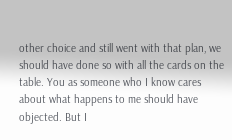other choice and still went with that plan, we should have done so with all the cards on the table. You as someone who I know cares about what happens to me should have objected. But I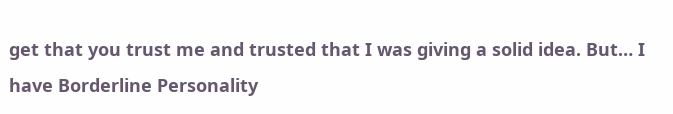get that you trust me and trusted that I was giving a solid idea. But… I have Borderline Personality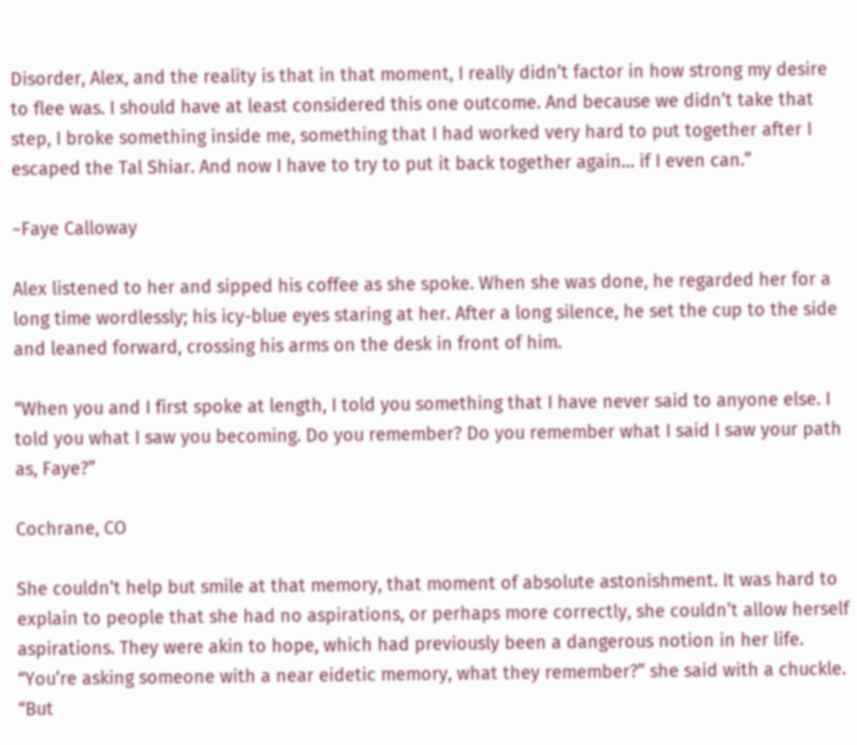Disorder, Alex, and the reality is that in that moment, I really didn’t factor in how strong my desire to flee was. I should have at least considered this one outcome. And because we didn’t take that step, I broke something inside me, something that I had worked very hard to put together after I escaped the Tal Shiar. And now I have to try to put it back together again… if I even can.”

~Faye Calloway

Alex listened to her and sipped his coffee as she spoke. When she was done, he regarded her for a long time wordlessly; his icy-blue eyes staring at her. After a long silence, he set the cup to the side and leaned forward, crossing his arms on the desk in front of him.

“When you and I first spoke at length, I told you something that I have never said to anyone else. I told you what I saw you becoming. Do you remember? Do you remember what I said I saw your path as, Faye?”

Cochrane, CO

She couldn’t help but smile at that memory, that moment of absolute astonishment. It was hard to explain to people that she had no aspirations, or perhaps more correctly, she couldn’t allow herself aspirations. They were akin to hope, which had previously been a dangerous notion in her life. “You’re asking someone with a near eidetic memory, what they remember?” she said with a chuckle. “But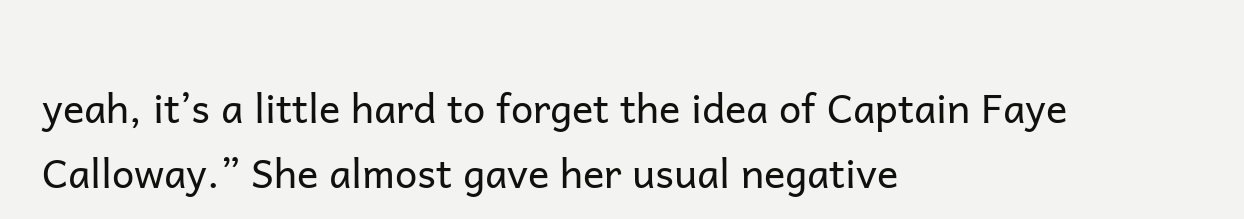yeah, it’s a little hard to forget the idea of Captain Faye Calloway.” She almost gave her usual negative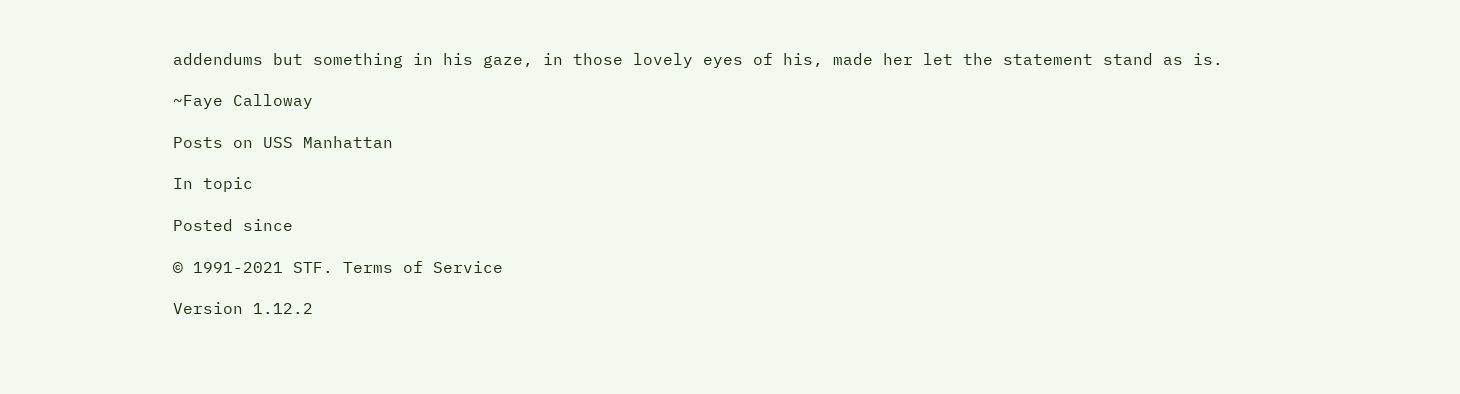addendums but something in his gaze, in those lovely eyes of his, made her let the statement stand as is.

~Faye Calloway

Posts on USS Manhattan

In topic

Posted since

© 1991-2021 STF. Terms of Service

Version 1.12.2